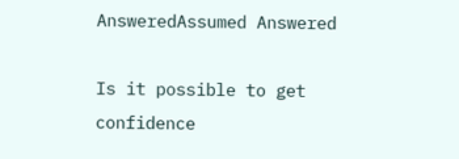AnsweredAssumed Answered

Is it possible to get confidence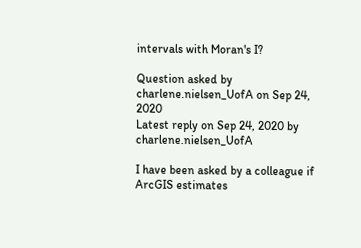intervals with Moran's I?

Question asked by charlene.nielsen_UofA on Sep 24, 2020
Latest reply on Sep 24, 2020 by charlene.nielsen_UofA

I have been asked by a colleague if ArcGIS estimates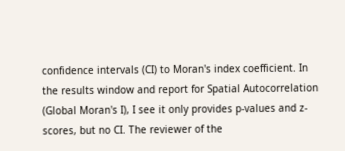confidence intervals (CI) to Moran's index coefficient. In the results window and report for Spatial Autocorrelation (Global Moran's I), I see it only provides p-values and z-scores, but no CI. The reviewer of the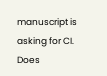manuscript is asking for CI. Does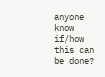anyone know if/how this can be done?